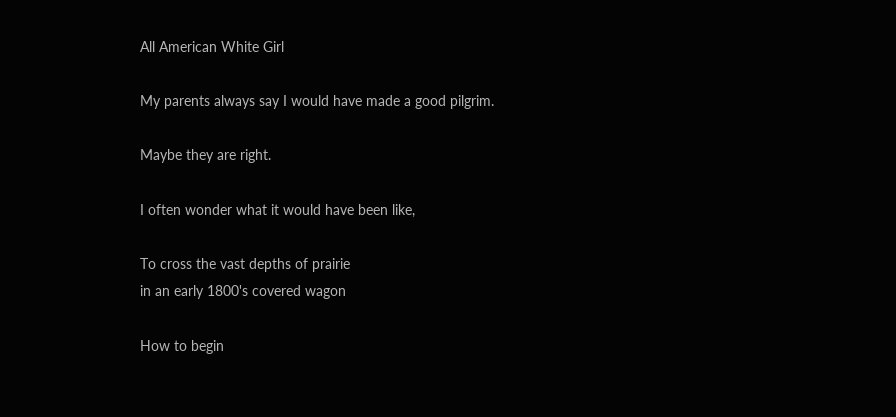All American White Girl

My parents always say I would have made a good pilgrim.

Maybe they are right.

I often wonder what it would have been like,

To cross the vast depths of prairie
in an early 1800's covered wagon

How to begin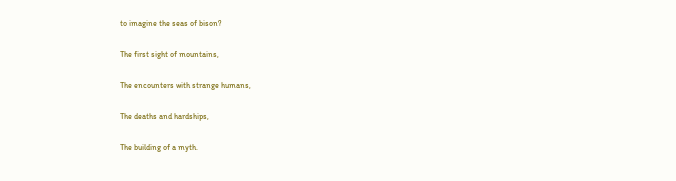to imagine the seas of bison?

The first sight of mountains,

The encounters with strange humans,

The deaths and hardships,

The building of a myth.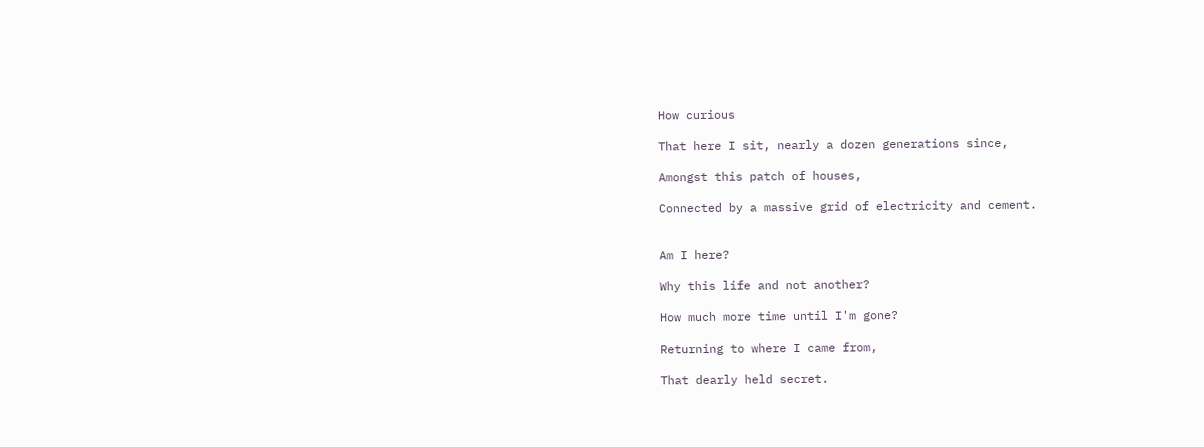How curious

That here I sit, nearly a dozen generations since,

Amongst this patch of houses,

Connected by a massive grid of electricity and cement.


Am I here?

Why this life and not another?

How much more time until I'm gone?

Returning to where I came from,

That dearly held secret.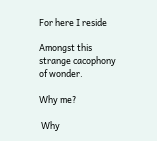For here I reside

Amongst this strange cacophony of wonder.

Why me?

 Why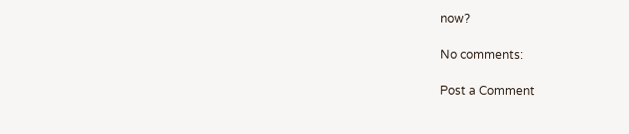now?

No comments:

Post a Comment